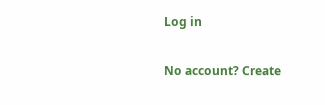Log in

No account? Create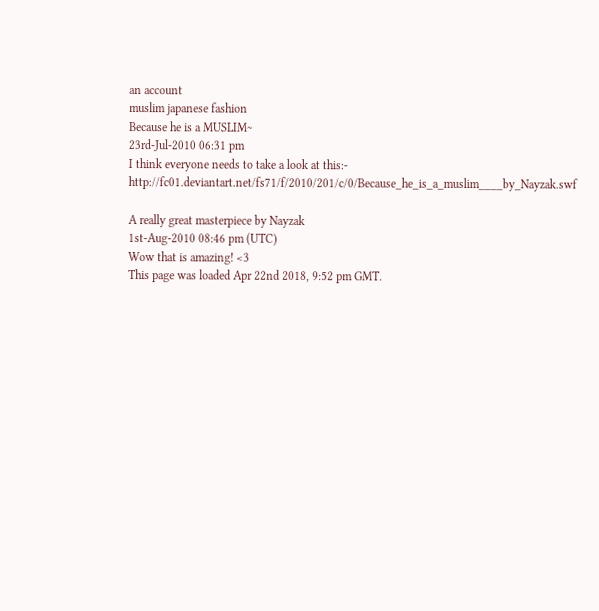an account
muslim japanese fashion
Because he is a MUSLIM~
23rd-Jul-2010 06:31 pm
I think everyone needs to take a look at this:- http://fc01.deviantart.net/fs71/f/2010/201/c/0/Because_he_is_a_muslim____by_Nayzak.swf

A really great masterpiece by Nayzak
1st-Aug-2010 08:46 pm (UTC)
Wow that is amazing! <3
This page was loaded Apr 22nd 2018, 9:52 pm GMT.